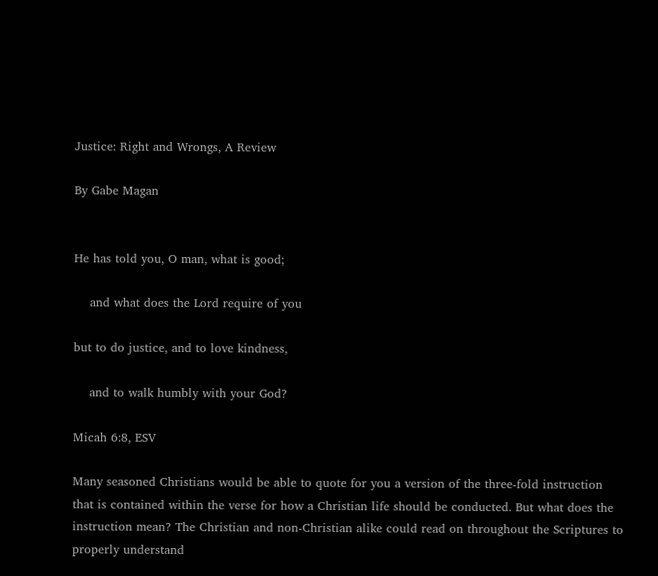Justice: Right and Wrongs, A Review

By Gabe Magan


He has told you, O man, what is good;

    and what does the Lord require of you

but to do justice, and to love kindness,

    and to walk humbly with your God?

Micah 6:8, ESV

Many seasoned Christians would be able to quote for you a version of the three-fold instruction that is contained within the verse for how a Christian life should be conducted. But what does the instruction mean? The Christian and non-Christian alike could read on throughout the Scriptures to properly understand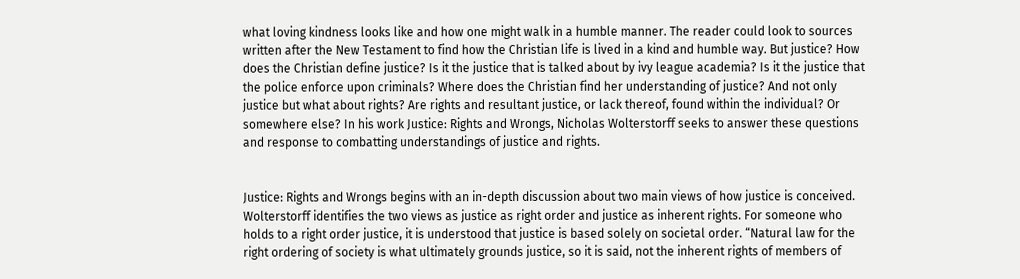what loving kindness looks like and how one might walk in a humble manner. The reader could look to sources written after the New Testament to find how the Christian life is lived in a kind and humble way. But justice? How does the Christian define justice? Is it the justice that is talked about by ivy league academia? Is it the justice that the police enforce upon criminals? Where does the Christian find her understanding of justice? And not only justice but what about rights? Are rights and resultant justice, or lack thereof, found within the individual? Or somewhere else? In his work Justice: Rights and Wrongs, Nicholas Wolterstorff seeks to answer these questions and response to combatting understandings of justice and rights.


Justice: Rights and Wrongs begins with an in-depth discussion about two main views of how justice is conceived. Wolterstorff identifies the two views as justice as right order and justice as inherent rights. For someone who holds to a right order justice, it is understood that justice is based solely on societal order. “Natural law for the right ordering of society is what ultimately grounds justice, so it is said, not the inherent rights of members of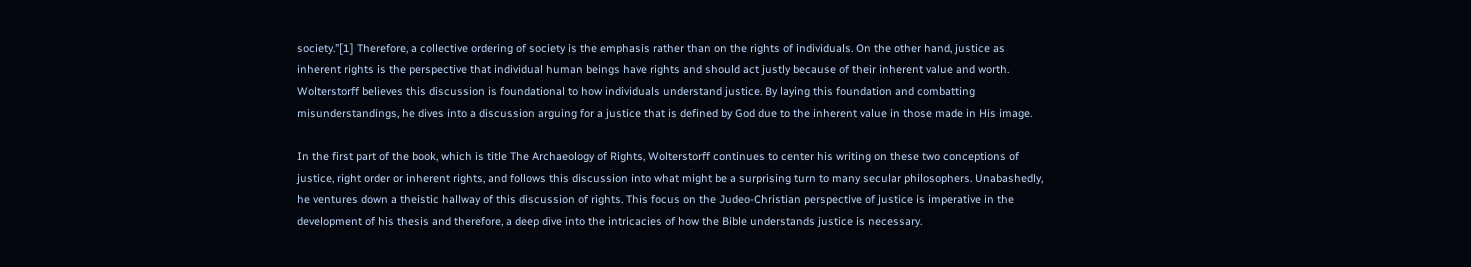society.”[1] Therefore, a collective ordering of society is the emphasis rather than on the rights of individuals. On the other hand, justice as inherent rights is the perspective that individual human beings have rights and should act justly because of their inherent value and worth. Wolterstorff believes this discussion is foundational to how individuals understand justice. By laying this foundation and combatting misunderstandings, he dives into a discussion arguing for a justice that is defined by God due to the inherent value in those made in His image.

In the first part of the book, which is title The Archaeology of Rights, Wolterstorff continues to center his writing on these two conceptions of justice, right order or inherent rights, and follows this discussion into what might be a surprising turn to many secular philosophers. Unabashedly, he ventures down a theistic hallway of this discussion of rights. This focus on the Judeo-Christian perspective of justice is imperative in the development of his thesis and therefore, a deep dive into the intricacies of how the Bible understands justice is necessary.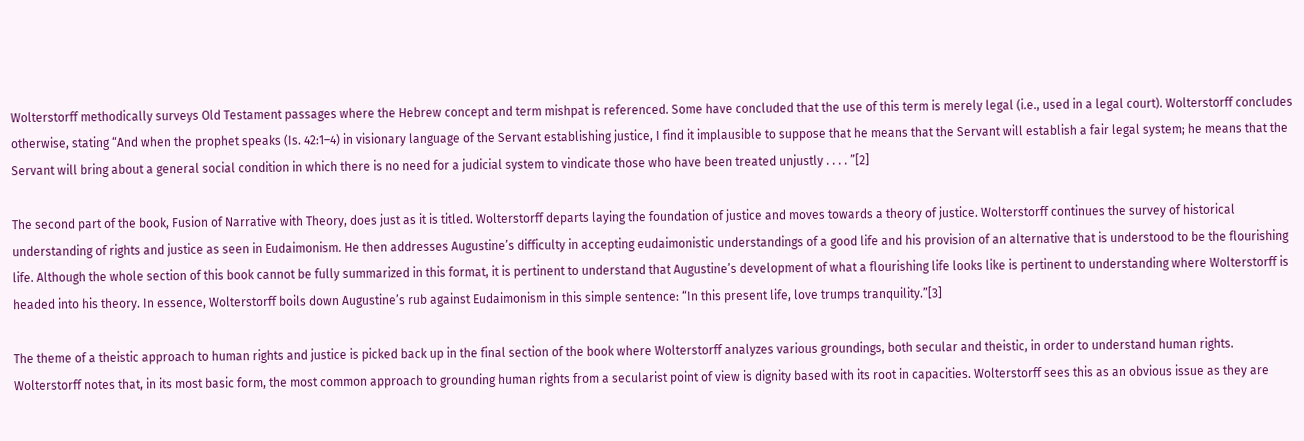Wolterstorff methodically surveys Old Testament passages where the Hebrew concept and term mishpat is referenced. Some have concluded that the use of this term is merely legal (i.e., used in a legal court). Wolterstorff concludes otherwise, stating “And when the prophet speaks (Is. 42:1–4) in visionary language of the Servant establishing justice, I find it implausible to suppose that he means that the Servant will establish a fair legal system; he means that the Servant will bring about a general social condition in which there is no need for a judicial system to vindicate those who have been treated unjustly . . . . ”[2]

The second part of the book, Fusion of Narrative with Theory, does just as it is titled. Wolterstorff departs laying the foundation of justice and moves towards a theory of justice. Wolterstorff continues the survey of historical understanding of rights and justice as seen in Eudaimonism. He then addresses Augustine’s difficulty in accepting eudaimonistic understandings of a good life and his provision of an alternative that is understood to be the flourishing life. Although the whole section of this book cannot be fully summarized in this format, it is pertinent to understand that Augustine’s development of what a flourishing life looks like is pertinent to understanding where Wolterstorff is headed into his theory. In essence, Wolterstorff boils down Augustine’s rub against Eudaimonism in this simple sentence: “In this present life, love trumps tranquility.”[3]

The theme of a theistic approach to human rights and justice is picked back up in the final section of the book where Wolterstorff analyzes various groundings, both secular and theistic, in order to understand human rights. Wolterstorff notes that, in its most basic form, the most common approach to grounding human rights from a secularist point of view is dignity based with its root in capacities. Wolterstorff sees this as an obvious issue as they are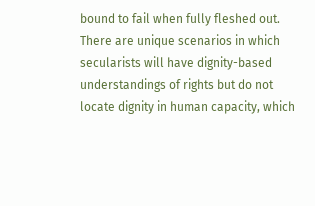bound to fail when fully fleshed out. There are unique scenarios in which secularists will have dignity-based understandings of rights but do not locate dignity in human capacity, which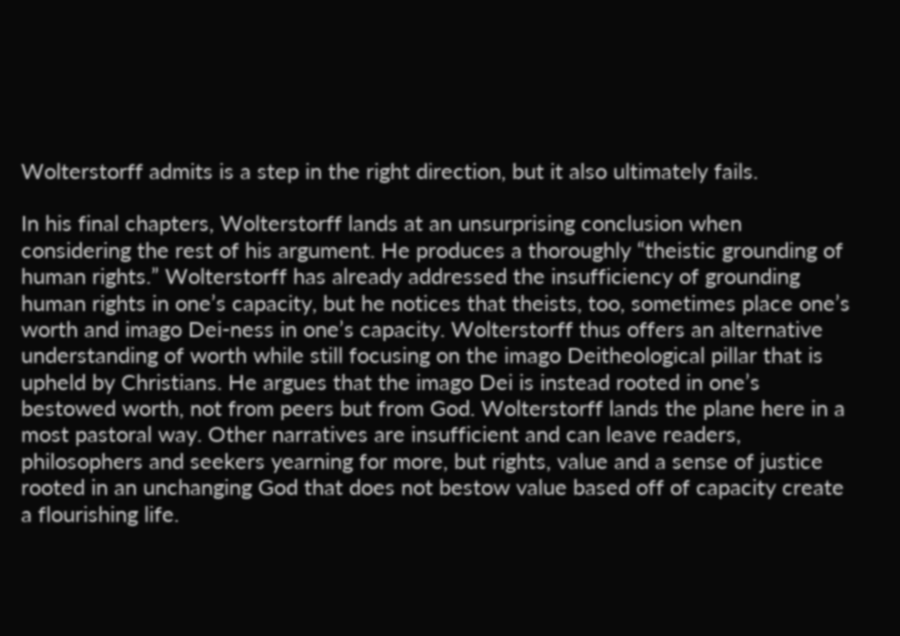Wolterstorff admits is a step in the right direction, but it also ultimately fails.

In his final chapters, Wolterstorff lands at an unsurprising conclusion when considering the rest of his argument. He produces a thoroughly “theistic grounding of human rights.” Wolterstorff has already addressed the insufficiency of grounding human rights in one’s capacity, but he notices that theists, too, sometimes place one’s worth and imago Dei-ness in one’s capacity. Wolterstorff thus offers an alternative understanding of worth while still focusing on the imago Deitheological pillar that is upheld by Christians. He argues that the imago Dei is instead rooted in one’s bestowed worth, not from peers but from God. Wolterstorff lands the plane here in a most pastoral way. Other narratives are insufficient and can leave readers, philosophers and seekers yearning for more, but rights, value and a sense of justice rooted in an unchanging God that does not bestow value based off of capacity create a flourishing life.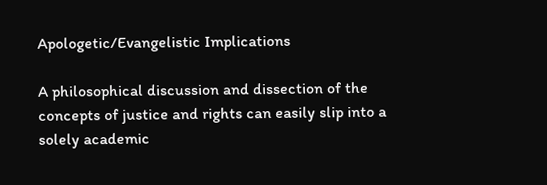Apologetic/Evangelistic Implications

A philosophical discussion and dissection of the concepts of justice and rights can easily slip into a solely academic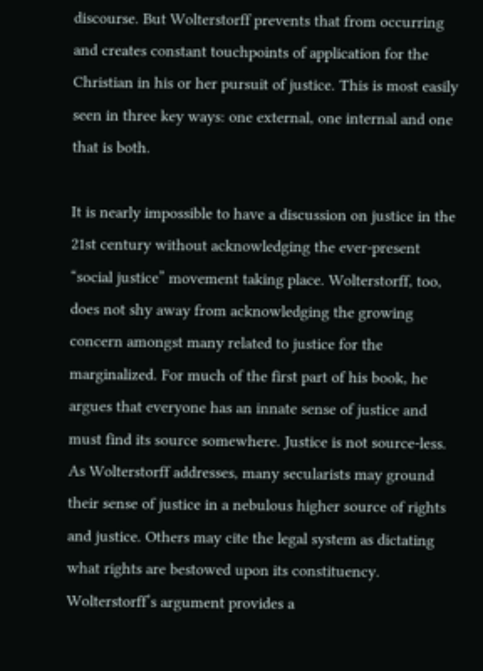discourse. But Wolterstorff prevents that from occurring and creates constant touchpoints of application for the Christian in his or her pursuit of justice. This is most easily seen in three key ways: one external, one internal and one that is both.

It is nearly impossible to have a discussion on justice in the 21st century without acknowledging the ever-present “social justice” movement taking place. Wolterstorff, too, does not shy away from acknowledging the growing concern amongst many related to justice for the marginalized. For much of the first part of his book, he argues that everyone has an innate sense of justice and must find its source somewhere. Justice is not source-less. As Wolterstorff addresses, many secularists may ground their sense of justice in a nebulous higher source of rights and justice. Others may cite the legal system as dictating what rights are bestowed upon its constituency. Wolterstorff’s argument provides a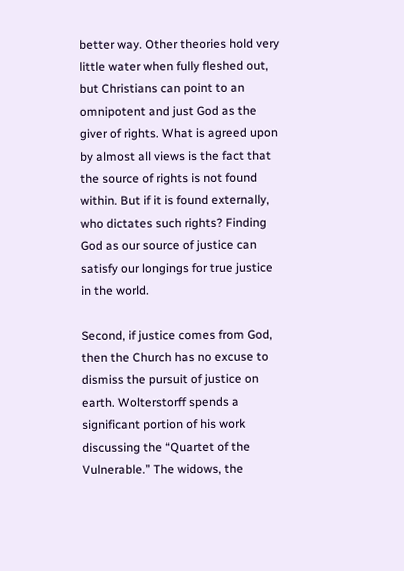better way. Other theories hold very little water when fully fleshed out, but Christians can point to an omnipotent and just God as the giver of rights. What is agreed upon by almost all views is the fact that the source of rights is not found within. But if it is found externally, who dictates such rights? Finding God as our source of justice can satisfy our longings for true justice in the world.

Second, if justice comes from God, then the Church has no excuse to dismiss the pursuit of justice on earth. Wolterstorff spends a significant portion of his work discussing the “Quartet of the Vulnerable.” The widows, the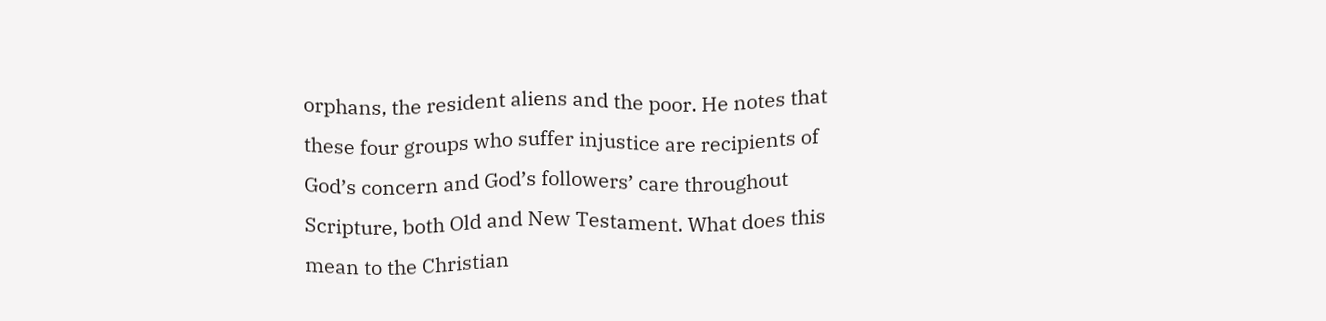orphans, the resident aliens and the poor. He notes that these four groups who suffer injustice are recipients of God’s concern and God’s followers’ care throughout Scripture, both Old and New Testament. What does this mean to the Christian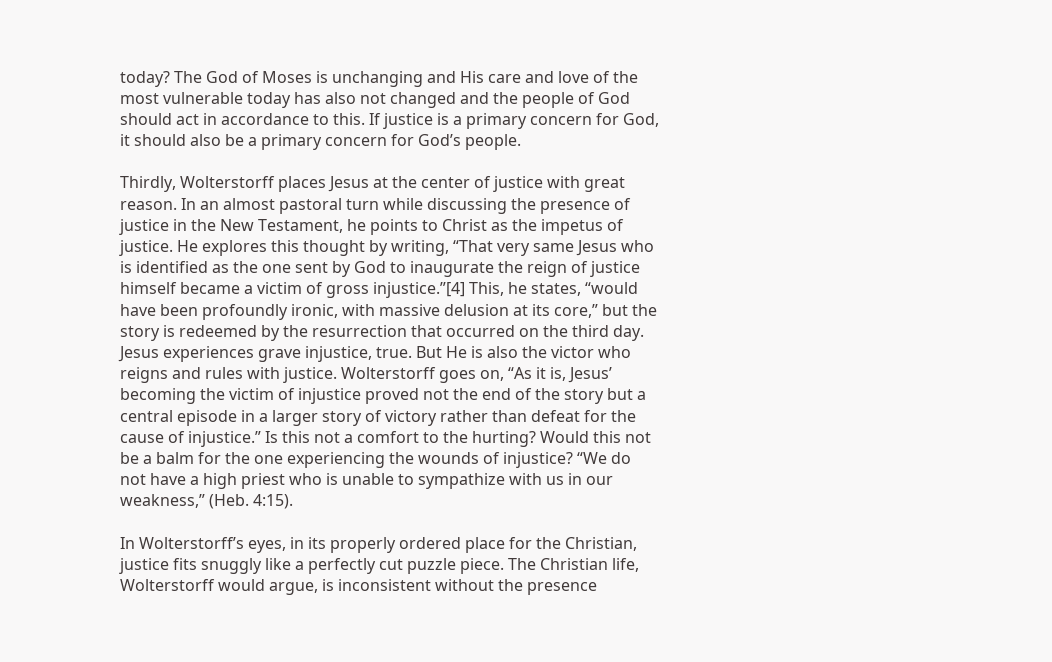today? The God of Moses is unchanging and His care and love of the most vulnerable today has also not changed and the people of God should act in accordance to this. If justice is a primary concern for God, it should also be a primary concern for God’s people.

Thirdly, Wolterstorff places Jesus at the center of justice with great reason. In an almost pastoral turn while discussing the presence of justice in the New Testament, he points to Christ as the impetus of justice. He explores this thought by writing, “That very same Jesus who is identified as the one sent by God to inaugurate the reign of justice himself became a victim of gross injustice.”[4] This, he states, “would have been profoundly ironic, with massive delusion at its core,” but the story is redeemed by the resurrection that occurred on the third day. Jesus experiences grave injustice, true. But He is also the victor who reigns and rules with justice. Wolterstorff goes on, “As it is, Jesus’ becoming the victim of injustice proved not the end of the story but a central episode in a larger story of victory rather than defeat for the cause of injustice.” Is this not a comfort to the hurting? Would this not be a balm for the one experiencing the wounds of injustice? “We do not have a high priest who is unable to sympathize with us in our weakness,” (Heb. 4:15).

In Wolterstorff’s eyes, in its properly ordered place for the Christian, justice fits snuggly like a perfectly cut puzzle piece. The Christian life, Wolterstorff would argue, is inconsistent without the presence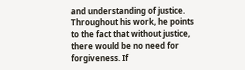and understanding of justice. Throughout his work, he points to the fact that without justice, there would be no need for forgiveness. If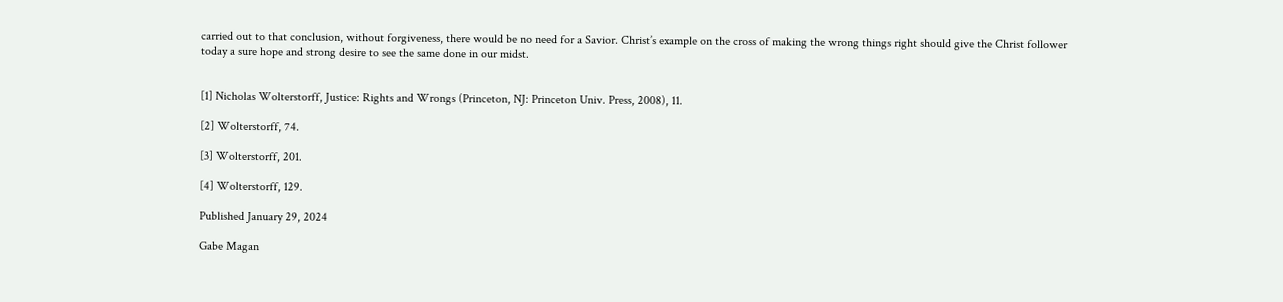carried out to that conclusion, without forgiveness, there would be no need for a Savior. Christ’s example on the cross of making the wrong things right should give the Christ follower today a sure hope and strong desire to see the same done in our midst.


[1] Nicholas Wolterstorff, Justice: Rights and Wrongs (Princeton, NJ: Princeton Univ. Press, 2008), 11.

[2] Wolterstorff, 74.

[3] Wolterstorff, 201.

[4] Wolterstorff, 129.

Published January 29, 2024

Gabe Magan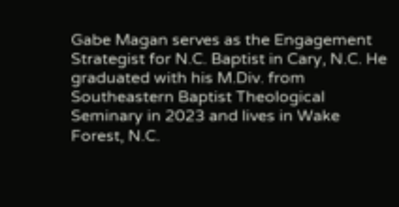Gabe Magan serves as the Engagement Strategist for N.C. Baptist in Cary, N.C. He graduated with his M.Div. from Southeastern Baptist Theological Seminary in 2023 and lives in Wake Forest, N.C.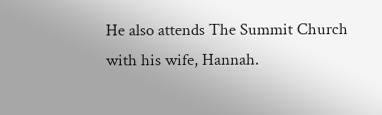He also attends The Summit Church with his wife, Hannah.